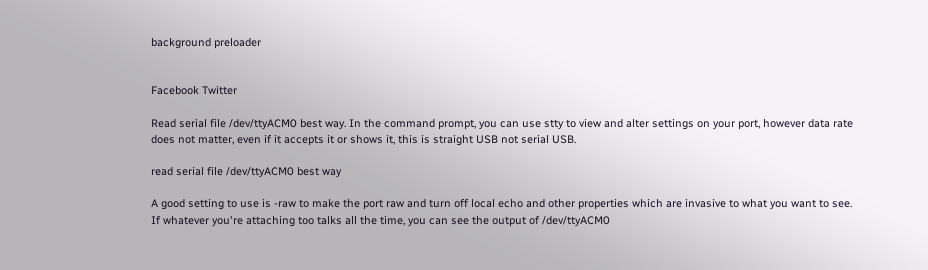background preloader


Facebook Twitter

Read serial file /dev/ttyACM0 best way. In the command prompt, you can use stty to view and alter settings on your port, however data rate does not matter, even if it accepts it or shows it, this is straight USB not serial USB.

read serial file /dev/ttyACM0 best way

A good setting to use is -raw to make the port raw and turn off local echo and other properties which are invasive to what you want to see. If whatever you're attaching too talks all the time, you can see the output of /dev/ttyACM0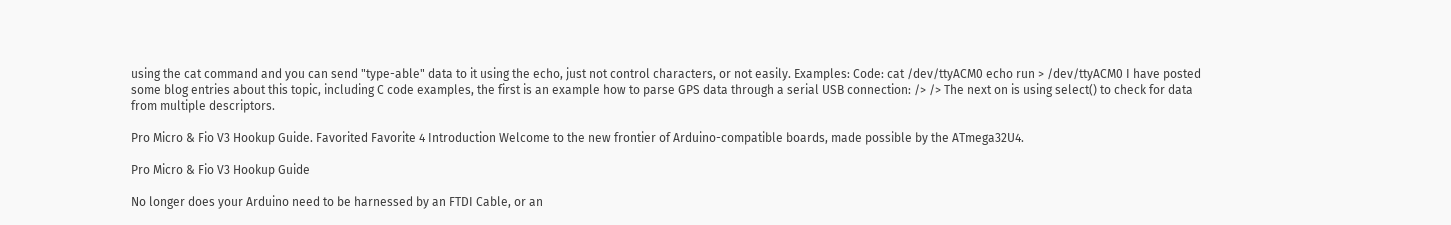using the cat command and you can send "type-able" data to it using the echo, just not control characters, or not easily. Examples: Code: cat /dev/ttyACM0 echo run > /dev/ttyACM0 I have posted some blog entries about this topic, including C code examples, the first is an example how to parse GPS data through a serial USB connection: /> /> The next on is using select() to check for data from multiple descriptors.

Pro Micro & Fio V3 Hookup Guide. Favorited Favorite 4 Introduction Welcome to the new frontier of Arduino-compatible boards, made possible by the ATmega32U4.

Pro Micro & Fio V3 Hookup Guide

No longer does your Arduino need to be harnessed by an FTDI Cable, or an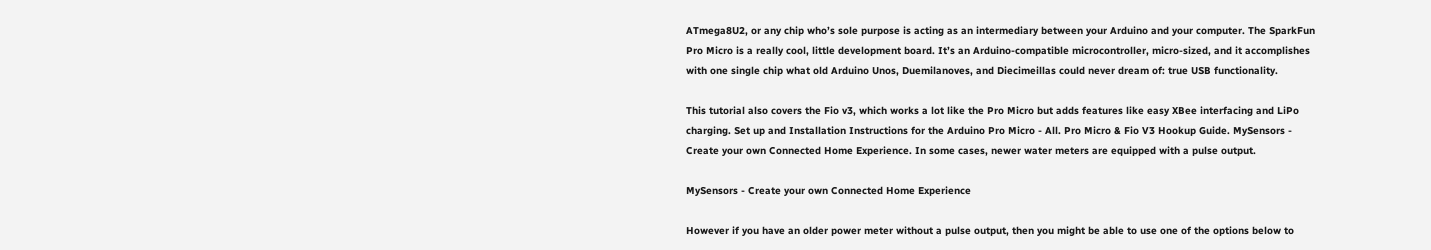ATmega8U2, or any chip who’s sole purpose is acting as an intermediary between your Arduino and your computer. The SparkFun Pro Micro is a really cool, little development board. It’s an Arduino-compatible microcontroller, micro-sized, and it accomplishes with one single chip what old Arduino Unos, Duemilanoves, and Diecimeillas could never dream of: true USB functionality.

This tutorial also covers the Fio v3, which works a lot like the Pro Micro but adds features like easy XBee interfacing and LiPo charging. Set up and Installation Instructions for the Arduino Pro Micro - All. Pro Micro & Fio V3 Hookup Guide. MySensors - Create your own Connected Home Experience. In some cases, newer water meters are equipped with a pulse output.

MySensors - Create your own Connected Home Experience

However if you have an older power meter without a pulse output, then you might be able to use one of the options below to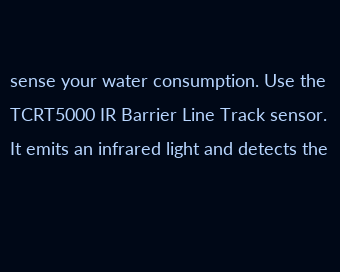sense your water consumption. Use the TCRT5000 IR Barrier Line Track sensor. It emits an infrared light and detects the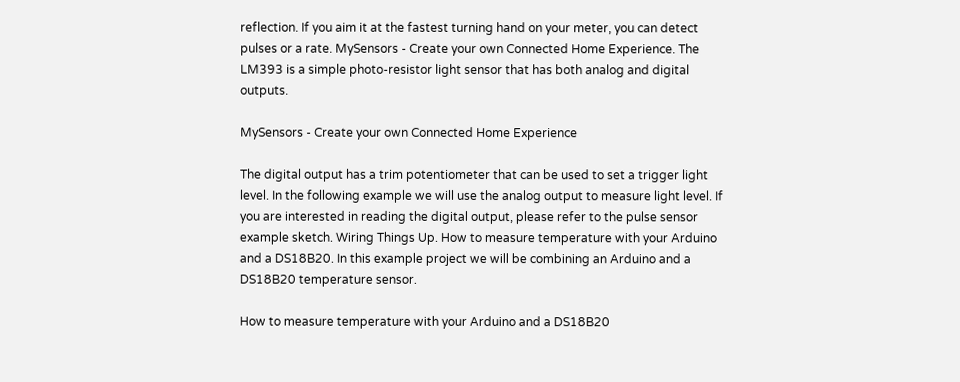reflection. If you aim it at the fastest turning hand on your meter, you can detect pulses or a rate. MySensors - Create your own Connected Home Experience. The LM393 is a simple photo-resistor light sensor that has both analog and digital outputs.

MySensors - Create your own Connected Home Experience

The digital output has a trim potentiometer that can be used to set a trigger light level. In the following example we will use the analog output to measure light level. If you are interested in reading the digital output, please refer to the pulse sensor example sketch. Wiring Things Up. How to measure temperature with your Arduino and a DS18B20. In this example project we will be combining an Arduino and a DS18B20 temperature sensor.

How to measure temperature with your Arduino and a DS18B20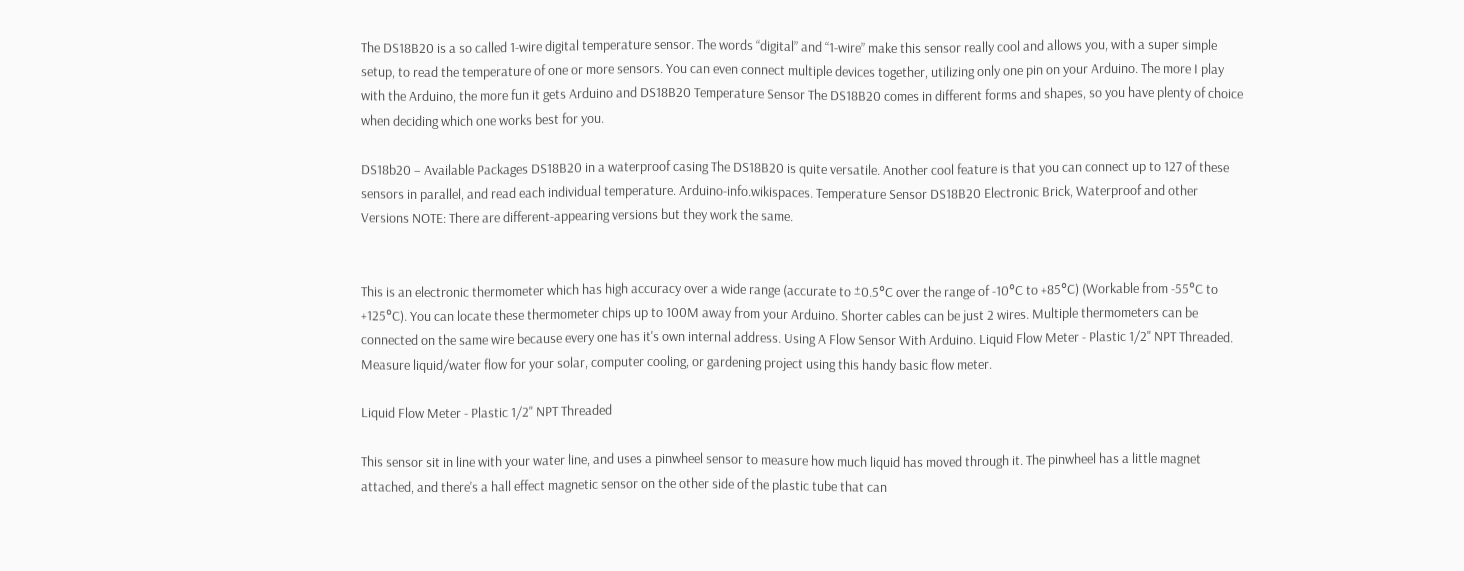The DS18B20 is a so called 1-wire digital temperature sensor. The words “digital” and “1-wire” make this sensor really cool and allows you, with a super simple setup, to read the temperature of one or more sensors. You can even connect multiple devices together, utilizing only one pin on your Arduino. The more I play with the Arduino, the more fun it gets Arduino and DS18B20 Temperature Sensor The DS18B20 comes in different forms and shapes, so you have plenty of choice when deciding which one works best for you.

DS18b20 – Available Packages DS18B20 in a waterproof casing The DS18B20 is quite versatile. Another cool feature is that you can connect up to 127 of these sensors in parallel, and read each individual temperature. Arduino-info.wikispaces. Temperature Sensor DS18B20 Electronic Brick, Waterproof and other Versions NOTE: There are different-appearing versions but they work the same.


This is an electronic thermometer which has high accuracy over a wide range (accurate to ±0.5°C over the range of -10°C to +85°C) (Workable from -55°C to +125°C). You can locate these thermometer chips up to 100M away from your Arduino. Shorter cables can be just 2 wires. Multiple thermometers can be connected on the same wire because every one has it's own internal address. Using A Flow Sensor With Arduino. Liquid Flow Meter - Plastic 1/2" NPT Threaded. Measure liquid/water flow for your solar, computer cooling, or gardening project using this handy basic flow meter.

Liquid Flow Meter - Plastic 1/2" NPT Threaded

This sensor sit in line with your water line, and uses a pinwheel sensor to measure how much liquid has moved through it. The pinwheel has a little magnet attached, and there's a hall effect magnetic sensor on the other side of the plastic tube that can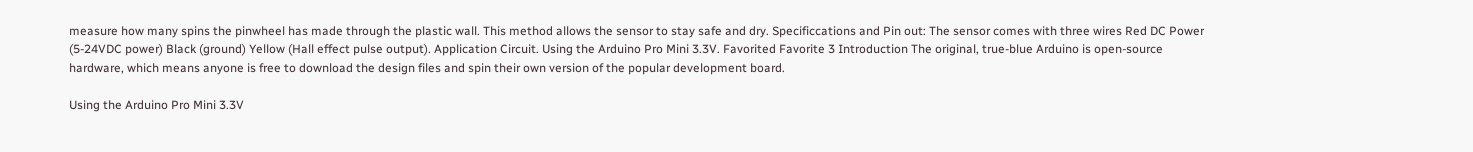measure how many spins the pinwheel has made through the plastic wall. This method allows the sensor to stay safe and dry. Specificcations and Pin out: The sensor comes with three wires Red DC Power (5-24VDC power) Black (ground) Yellow (Hall effect pulse output). Application Circuit. Using the Arduino Pro Mini 3.3V. Favorited Favorite 3 Introduction The original, true-blue Arduino is open-source hardware, which means anyone is free to download the design files and spin their own version of the popular development board.

Using the Arduino Pro Mini 3.3V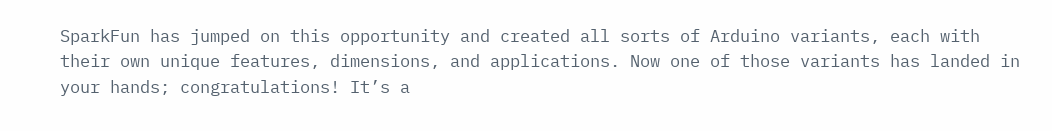SparkFun has jumped on this opportunity and created all sorts of Arduino variants, each with their own unique features, dimensions, and applications. Now one of those variants has landed in your hands; congratulations! It’s a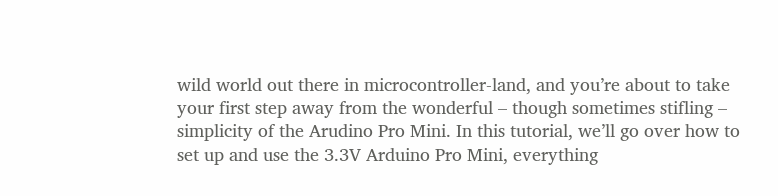wild world out there in microcontroller-land, and you’re about to take your first step away from the wonderful – though sometimes stifling – simplicity of the Arudino Pro Mini. In this tutorial, we’ll go over how to set up and use the 3.3V Arduino Pro Mini, everything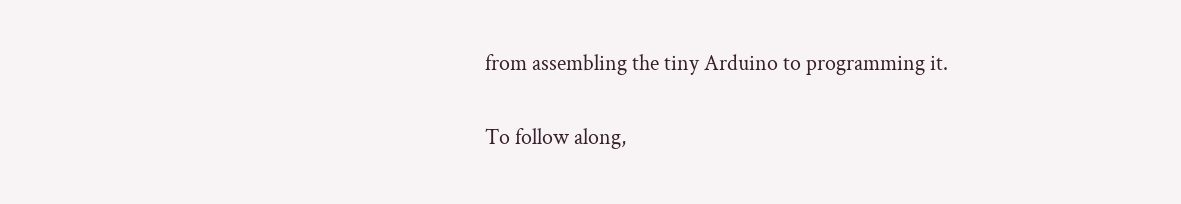from assembling the tiny Arduino to programming it.

To follow along,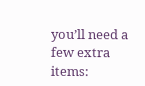you’ll need a few extra items: